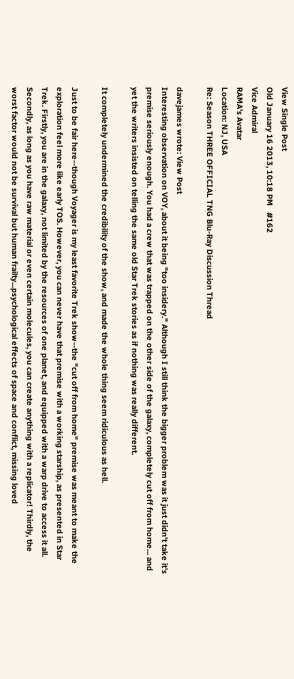View Single Post
Old January 16 2013, 10:18 PM   #162
Vice Admiral
RAMA's Avatar
Location: NJ, USA
Re: Season THREE OFFICIAL TNG Blu-Ray Discussion Thread

davejames wrote: View Post
Interesting observation on VOY, about it being "too insidery." Although I still think the bigger problem was it just didn't take it's premise seriously enough. You had a crew that was trapped on the other side of the galaxy, completely cut off from home... and yet the writers insisted on telling the same old Star Trek stories as if nothing was really different.

It completely undermined the credibility of the show, and made the whole thing seem ridiculous as hell.

Just to be fair here--though Voyager is my least favorite Trek show--the "cut off from home" premise was meant to make the exploration feel more like early TOS. However, you can never have that premise with a working starship, as presented in Star Trek. Firstly, you are in the galaxy, not limited by the resources of one planet, and equipped with a warp drive to access it all. Secondly, as long as you have raw material or even certain molecules, you can create anything with a replicator! Thirdly, the worst factor would not be survival but human frailty...psychological effects of space and conflict, missing loved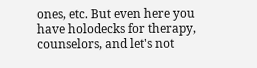ones, etc. But even here you have holodecks for therapy, counselors, and let's not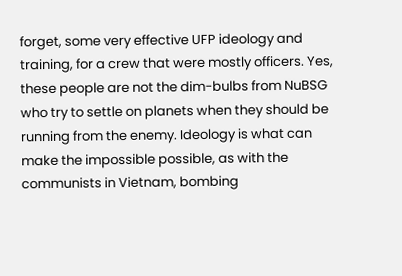forget, some very effective UFP ideology and training, for a crew that were mostly officers. Yes, these people are not the dim-bulbs from NuBSG who try to settle on planets when they should be running from the enemy. Ideology is what can make the impossible possible, as with the communists in Vietnam, bombing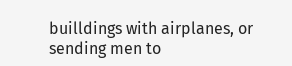builldings with airplanes, or sending men to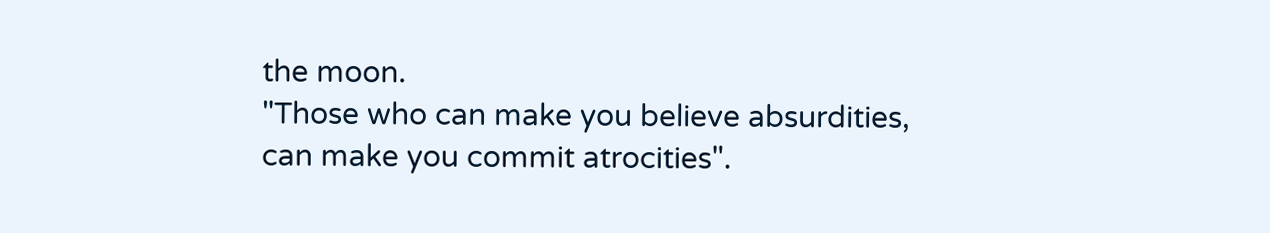the moon.
"Those who can make you believe absurdities, can make you commit atrocities".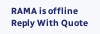RAMA is offline   Reply With Quote